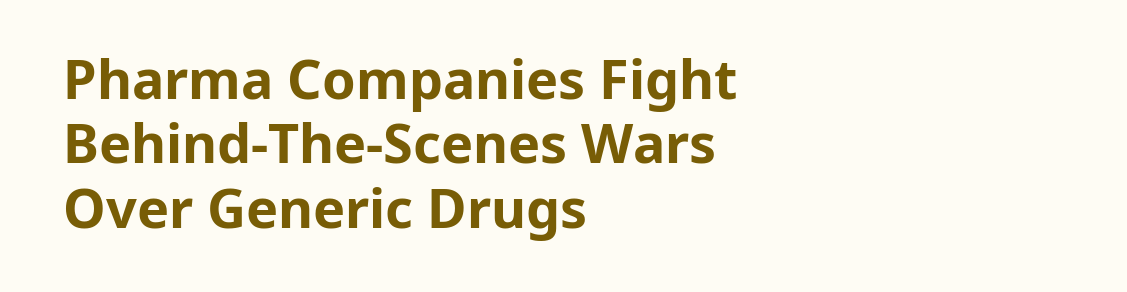Pharma Companies Fight Behind-The-Scenes Wars Over Generic Drugs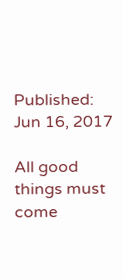Published: Jun 16, 2017

All good things must come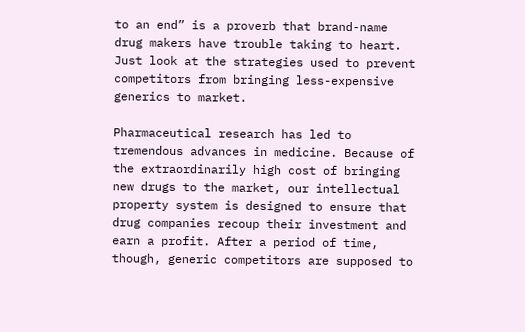to an end” is a proverb that brand-name drug makers have trouble taking to heart. Just look at the strategies used to prevent competitors from bringing less-expensive generics to market.

Pharmaceutical research has led to tremendous advances in medicine. Because of the extraordinarily high cost of bringing new drugs to the market, our intellectual property system is designed to ensure that drug companies recoup their investment and earn a profit. After a period of time, though, generic competitors are supposed to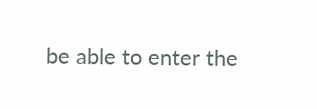be able to enter the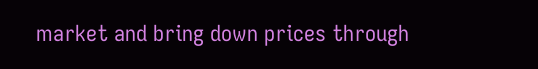market and bring down prices through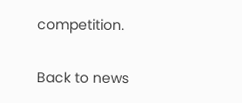competition.

Back to news